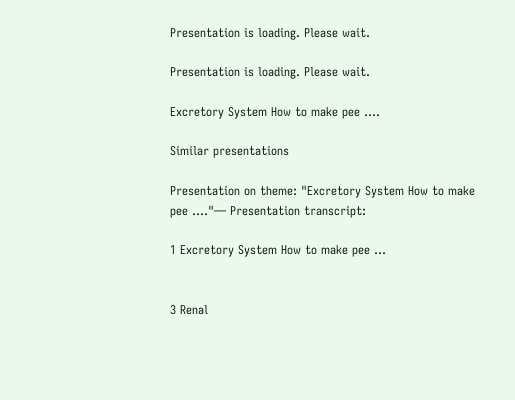Presentation is loading. Please wait.

Presentation is loading. Please wait.

Excretory System How to make pee ….

Similar presentations

Presentation on theme: "Excretory System How to make pee …."— Presentation transcript:

1 Excretory System How to make pee …


3 Renal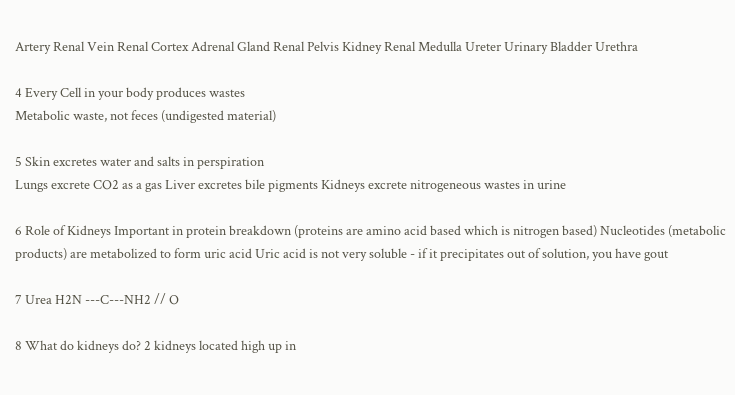Artery Renal Vein Renal Cortex Adrenal Gland Renal Pelvis Kidney Renal Medulla Ureter Urinary Bladder Urethra

4 Every Cell in your body produces wastes
Metabolic waste, not feces (undigested material)

5 Skin excretes water and salts in perspiration
Lungs excrete CO2 as a gas Liver excretes bile pigments Kidneys excrete nitrogeneous wastes in urine

6 Role of Kidneys Important in protein breakdown (proteins are amino acid based which is nitrogen based) Nucleotides (metabolic products) are metabolized to form uric acid Uric acid is not very soluble - if it precipitates out of solution, you have gout

7 Urea H2N ---C---NH2 // O

8 What do kidneys do? 2 kidneys located high up in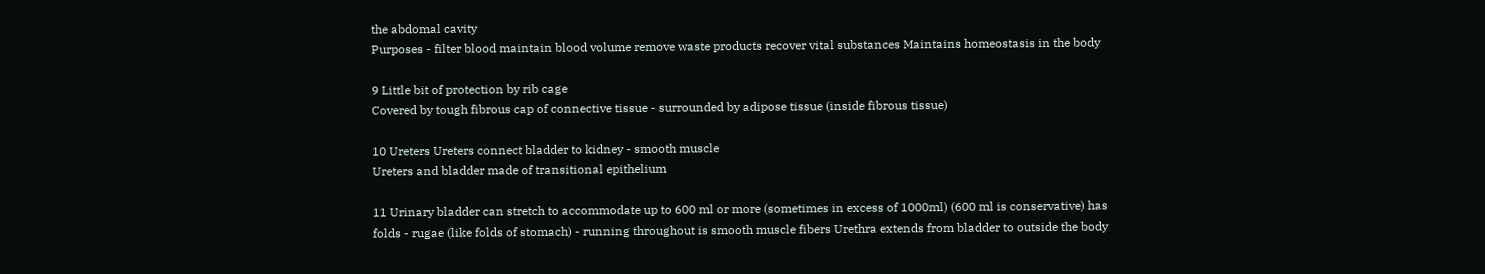the abdomal cavity
Purposes - filter blood maintain blood volume remove waste products recover vital substances Maintains homeostasis in the body

9 Little bit of protection by rib cage
Covered by tough fibrous cap of connective tissue - surrounded by adipose tissue (inside fibrous tissue)

10 Ureters Ureters connect bladder to kidney - smooth muscle
Ureters and bladder made of transitional epithelium

11 Urinary bladder can stretch to accommodate up to 600 ml or more (sometimes in excess of 1000ml) (600 ml is conservative) has folds - rugae (like folds of stomach) - running throughout is smooth muscle fibers Urethra extends from bladder to outside the body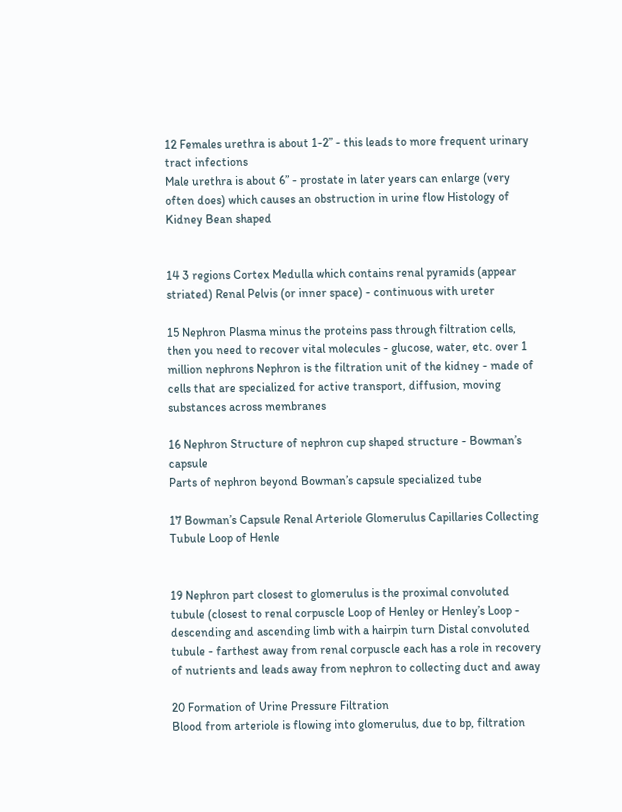12 Females urethra is about 1-2” - this leads to more frequent urinary tract infections
Male urethra is about 6” - prostate in later years can enlarge (very often does) which causes an obstruction in urine flow Histology of Kidney Bean shaped


14 3 regions Cortex Medulla which contains renal pyramids (appear striated) Renal Pelvis (or inner space) - continuous with ureter

15 Nephron Plasma minus the proteins pass through filtration cells, then you need to recover vital molecules - glucose, water, etc. over 1 million nephrons Nephron is the filtration unit of the kidney - made of cells that are specialized for active transport, diffusion, moving substances across membranes

16 Nephron Structure of nephron cup shaped structure - Bowman’s capsule
Parts of nephron beyond Bowman’s capsule specialized tube

17 Bowman’s Capsule Renal Arteriole Glomerulus Capillaries Collecting Tubule Loop of Henle


19 Nephron part closest to glomerulus is the proximal convoluted tubule (closest to renal corpuscle Loop of Henley or Henley’s Loop - descending and ascending limb with a hairpin turn Distal convoluted tubule - farthest away from renal corpuscle each has a role in recovery of nutrients and leads away from nephron to collecting duct and away

20 Formation of Urine Pressure Filtration
Blood from arteriole is flowing into glomerulus, due to bp, filtration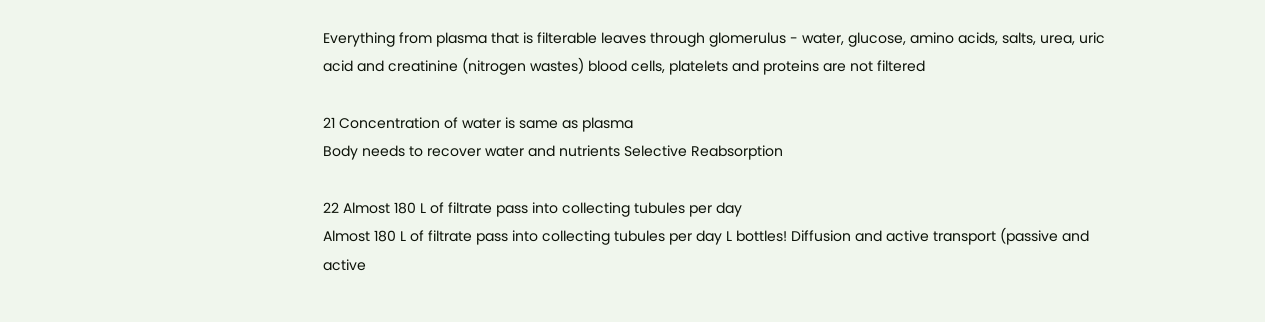Everything from plasma that is filterable leaves through glomerulus - water, glucose, amino acids, salts, urea, uric acid and creatinine (nitrogen wastes) blood cells, platelets and proteins are not filtered

21 Concentration of water is same as plasma
Body needs to recover water and nutrients Selective Reabsorption

22 Almost 180 L of filtrate pass into collecting tubules per day
Almost 180 L of filtrate pass into collecting tubules per day L bottles! Diffusion and active transport (passive and active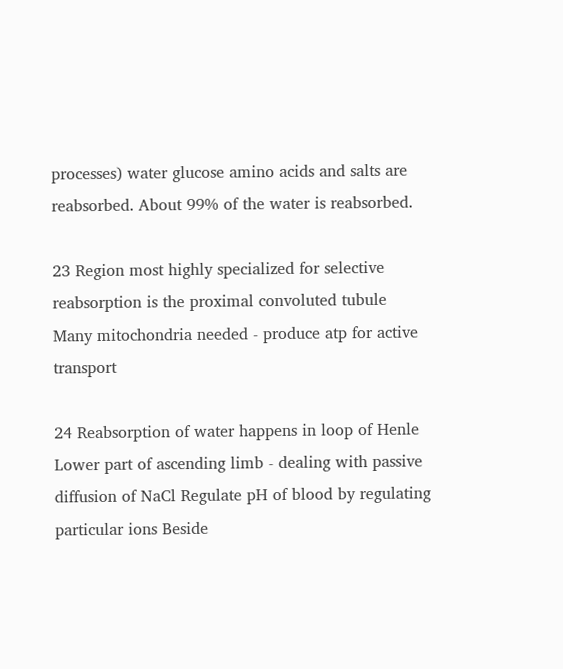processes) water glucose amino acids and salts are reabsorbed. About 99% of the water is reabsorbed.

23 Region most highly specialized for selective reabsorption is the proximal convoluted tubule
Many mitochondria needed - produce atp for active transport

24 Reabsorption of water happens in loop of Henle Lower part of ascending limb - dealing with passive diffusion of NaCl Regulate pH of blood by regulating particular ions Beside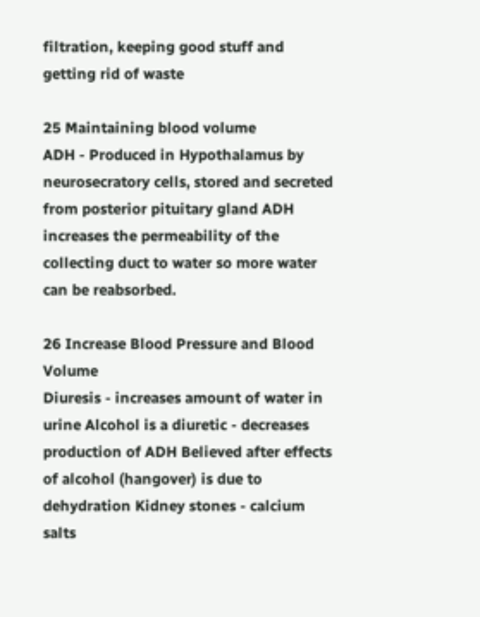filtration, keeping good stuff and getting rid of waste

25 Maintaining blood volume
ADH - Produced in Hypothalamus by neurosecratory cells, stored and secreted from posterior pituitary gland ADH increases the permeability of the collecting duct to water so more water can be reabsorbed.

26 Increase Blood Pressure and Blood Volume
Diuresis - increases amount of water in urine Alcohol is a diuretic - decreases production of ADH Believed after effects of alcohol (hangover) is due to dehydration Kidney stones - calcium salts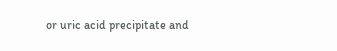or uric acid precipitate and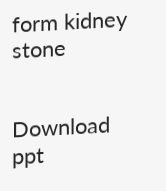form kidney stone


Download ppt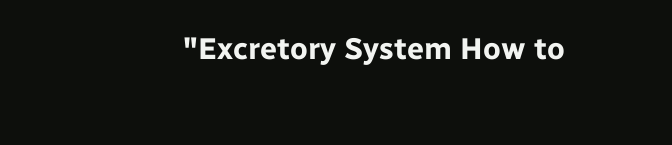"Excretory System How to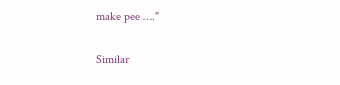make pee …."

Similar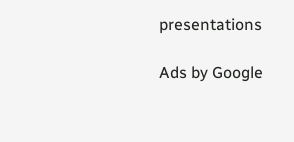presentations

Ads by Google